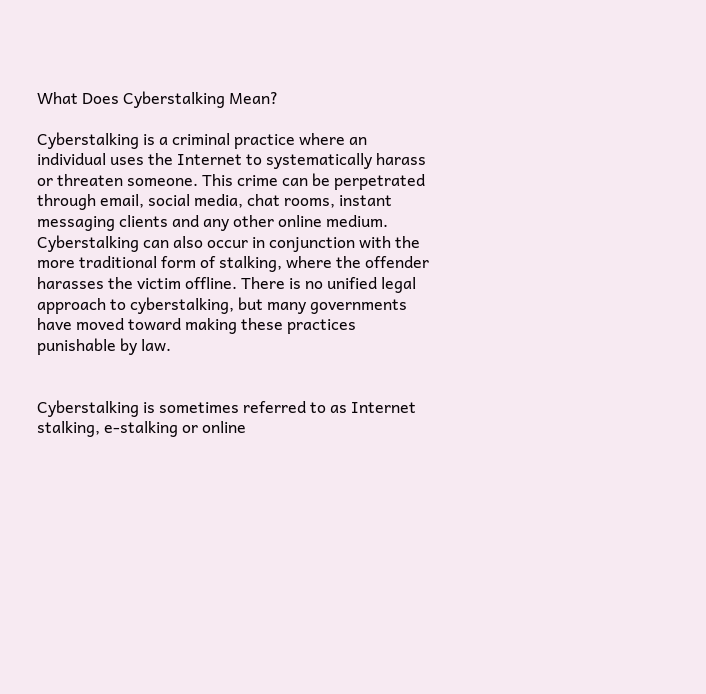What Does Cyberstalking Mean?

Cyberstalking is a criminal practice where an individual uses the Internet to systematically harass or threaten someone. This crime can be perpetrated through email, social media, chat rooms, instant messaging clients and any other online medium. Cyberstalking can also occur in conjunction with the more traditional form of stalking, where the offender harasses the victim offline. There is no unified legal approach to cyberstalking, but many governments have moved toward making these practices punishable by law.


Cyberstalking is sometimes referred to as Internet stalking, e-stalking or online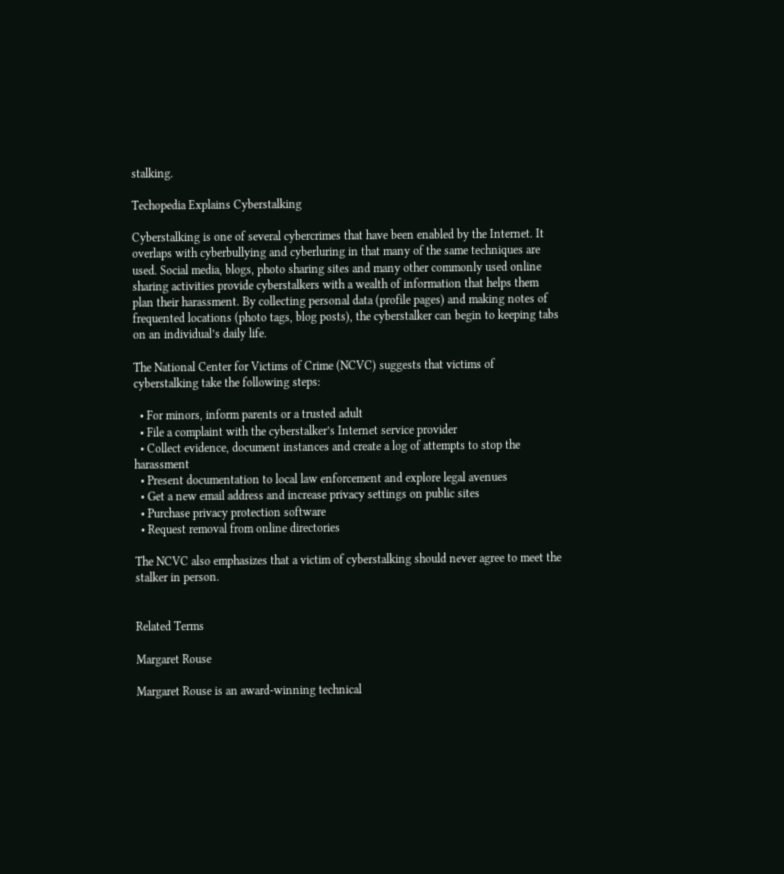stalking.

Techopedia Explains Cyberstalking

Cyberstalking is one of several cybercrimes that have been enabled by the Internet. It overlaps with cyberbullying and cyberluring in that many of the same techniques are used. Social media, blogs, photo sharing sites and many other commonly used online sharing activities provide cyberstalkers with a wealth of information that helps them plan their harassment. By collecting personal data (profile pages) and making notes of frequented locations (photo tags, blog posts), the cyberstalker can begin to keeping tabs on an individual’s daily life.

The National Center for Victims of Crime (NCVC) suggests that victims of cyberstalking take the following steps:

  • For minors, inform parents or a trusted adult
  • File a complaint with the cyberstalker’s Internet service provider
  • Collect evidence, document instances and create a log of attempts to stop the harassment
  • Present documentation to local law enforcement and explore legal avenues
  • Get a new email address and increase privacy settings on public sites
  • Purchase privacy protection software
  • Request removal from online directories

The NCVC also emphasizes that a victim of cyberstalking should never agree to meet the stalker in person.


Related Terms

Margaret Rouse

Margaret Rouse is an award-winning technical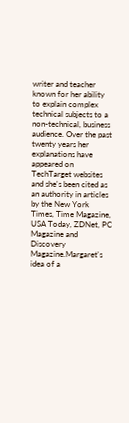writer and teacher known for her ability to explain complex technical subjects to a non-technical, business audience. Over the past twenty years her explanations have appeared on TechTarget websites and she's been cited as an authority in articles by the New York Times, Time Magazine, USA Today, ZDNet, PC Magazine and Discovery Magazine.Margaret's idea of a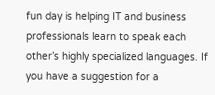fun day is helping IT and business professionals learn to speak each other’s highly specialized languages. If you have a suggestion for a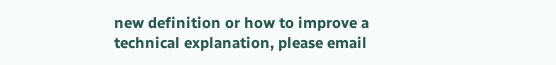new definition or how to improve a technical explanation, please email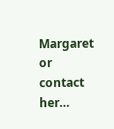Margaret or contact her…